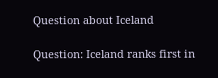Question about Iceland

Question: Iceland ranks first in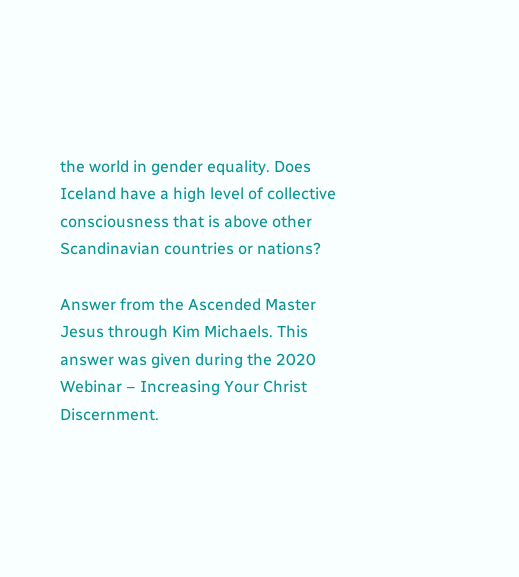the world in gender equality. Does Iceland have a high level of collective consciousness that is above other Scandinavian countries or nations?

Answer from the Ascended Master Jesus through Kim Michaels. This answer was given during the 2020 Webinar – Increasing Your Christ Discernment.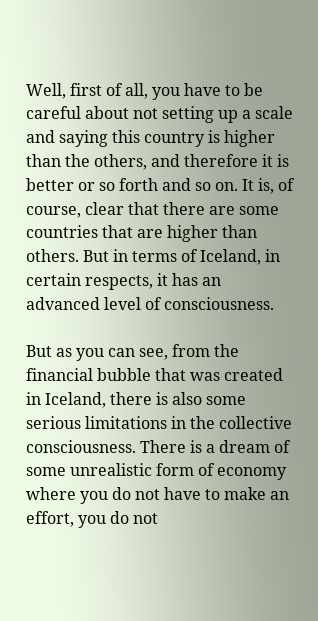Well, first of all, you have to be careful about not setting up a scale and saying this country is higher than the others, and therefore it is better or so forth and so on. It is, of course, clear that there are some countries that are higher than others. But in terms of Iceland, in certain respects, it has an advanced level of consciousness.

But as you can see, from the financial bubble that was created in Iceland, there is also some serious limitations in the collective consciousness. There is a dream of some unrealistic form of economy where you do not have to make an effort, you do not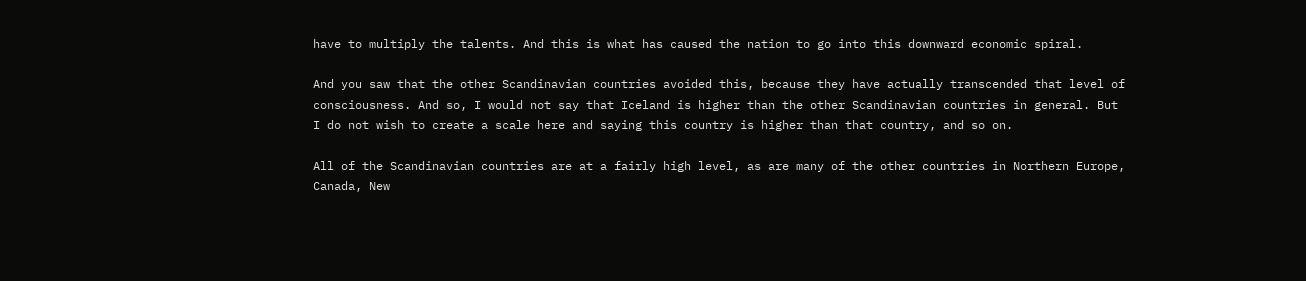have to multiply the talents. And this is what has caused the nation to go into this downward economic spiral.

And you saw that the other Scandinavian countries avoided this, because they have actually transcended that level of consciousness. And so, I would not say that Iceland is higher than the other Scandinavian countries in general. But I do not wish to create a scale here and saying this country is higher than that country, and so on.

All of the Scandinavian countries are at a fairly high level, as are many of the other countries in Northern Europe, Canada, New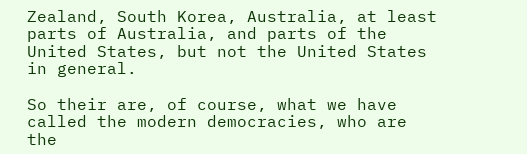Zealand, South Korea, Australia, at least parts of Australia, and parts of the United States, but not the United States in general.

So their are, of course, what we have called the modern democracies, who are the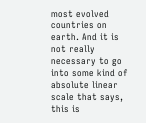most evolved countries on earth. And it is not really necessary to go into some kind of absolute linear scale that says, this is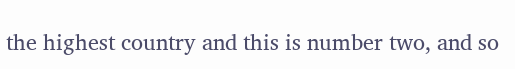the highest country and this is number two, and so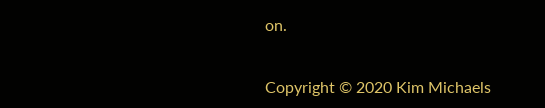on.


Copyright © 2020 Kim Michaels